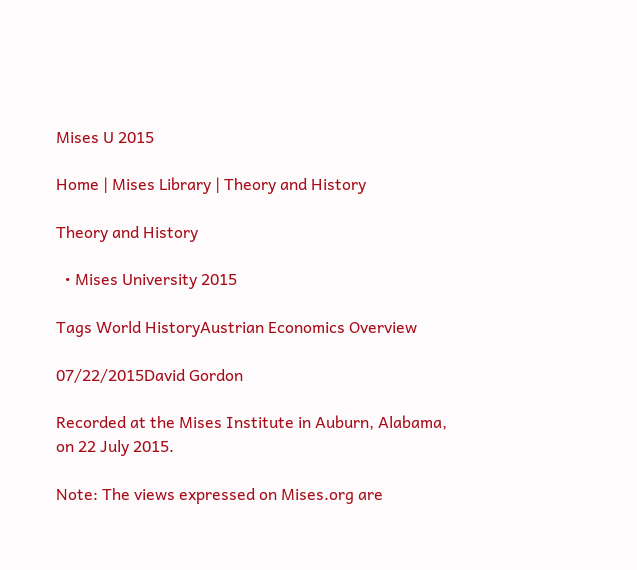Mises U 2015

Home | Mises Library | Theory and History

Theory and History

  • Mises University 2015

Tags World HistoryAustrian Economics Overview

07/22/2015David Gordon

Recorded at the Mises Institute in Auburn, Alabama, on 22 July 2015.

Note: The views expressed on Mises.org are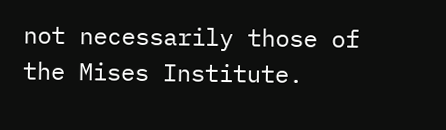not necessarily those of the Mises Institute.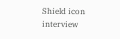Shield icon interview